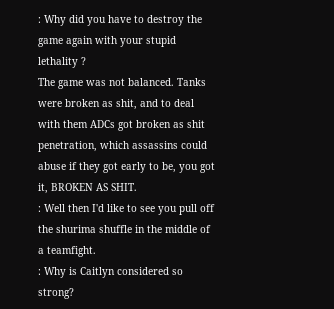: Why did you have to destroy the game again with your stupid lethality ?
The game was not balanced. Tanks were broken as shit, and to deal with them ADCs got broken as shit penetration, which assassins could abuse if they got early to be, you got it, BROKEN AS SHIT.
: Well then I'd like to see you pull off the shurima shuffle in the middle of a teamfight.
: Why is Caitlyn considered so strong?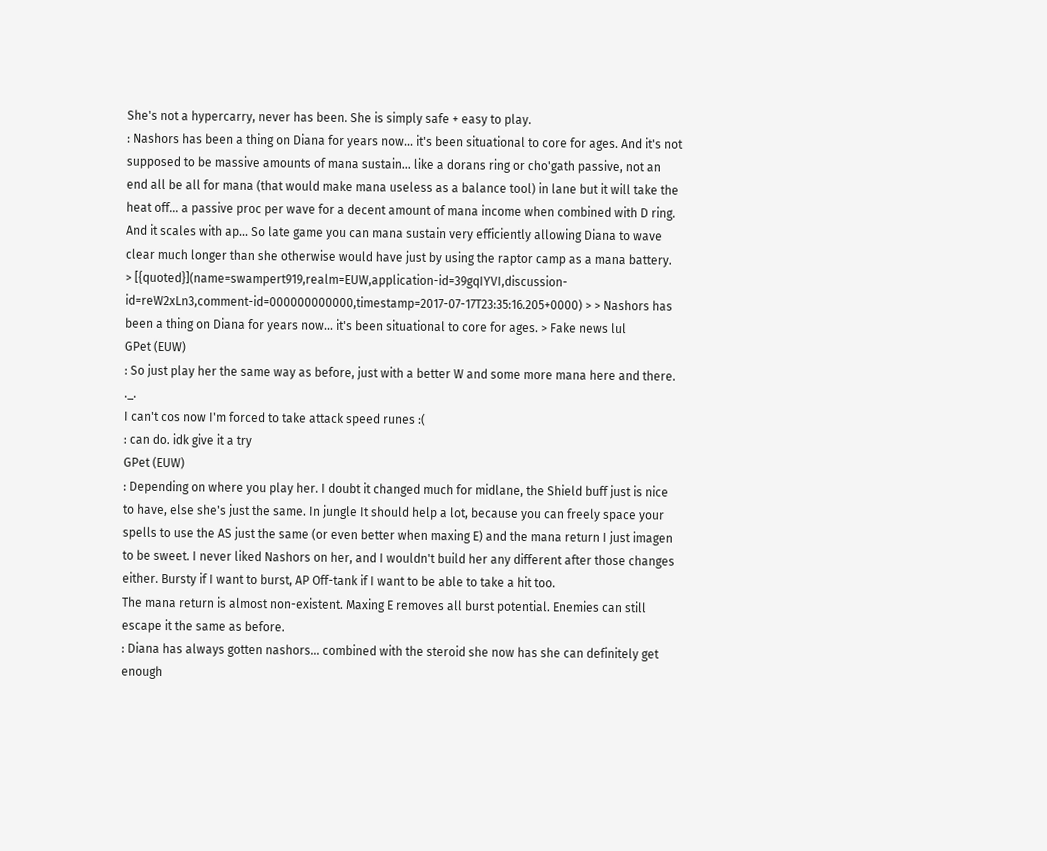She's not a hypercarry, never has been. She is simply safe + easy to play.
: Nashors has been a thing on Diana for years now... it's been situational to core for ages. And it's not supposed to be massive amounts of mana sustain... like a dorans ring or cho'gath passive, not an end all be all for mana (that would make mana useless as a balance tool) in lane but it will take the heat off... a passive proc per wave for a decent amount of mana income when combined with D ring. And it scales with ap... So late game you can mana sustain very efficiently allowing Diana to wave clear much longer than she otherwise would have just by using the raptor camp as a mana battery.
> [{quoted}](name=swampert919,realm=EUW,application-id=39gqIYVI,discussion-id=reW2xLn3,comment-id=000000000000,timestamp=2017-07-17T23:35:16.205+0000) > > Nashors has been a thing on Diana for years now... it's been situational to core for ages. > Fake news lul
GPet (EUW)
: So just play her the same way as before, just with a better W and some more mana here and there. ._.
I can't cos now I'm forced to take attack speed runes :(
: can do. idk give it a try
GPet (EUW)
: Depending on where you play her. I doubt it changed much for midlane, the Shield buff just is nice to have, else she's just the same. In jungle It should help a lot, because you can freely space your spells to use the AS just the same (or even better when maxing E) and the mana return I just imagen to be sweet. I never liked Nashors on her, and I wouldn't build her any different after those changes either. Bursty if I want to burst, AP Off-tank if I want to be able to take a hit too.
The mana return is almost non-existent. Maxing E removes all burst potential. Enemies can still escape it the same as before.
: Diana has always gotten nashors... combined with the steroid she now has she can definitely get enough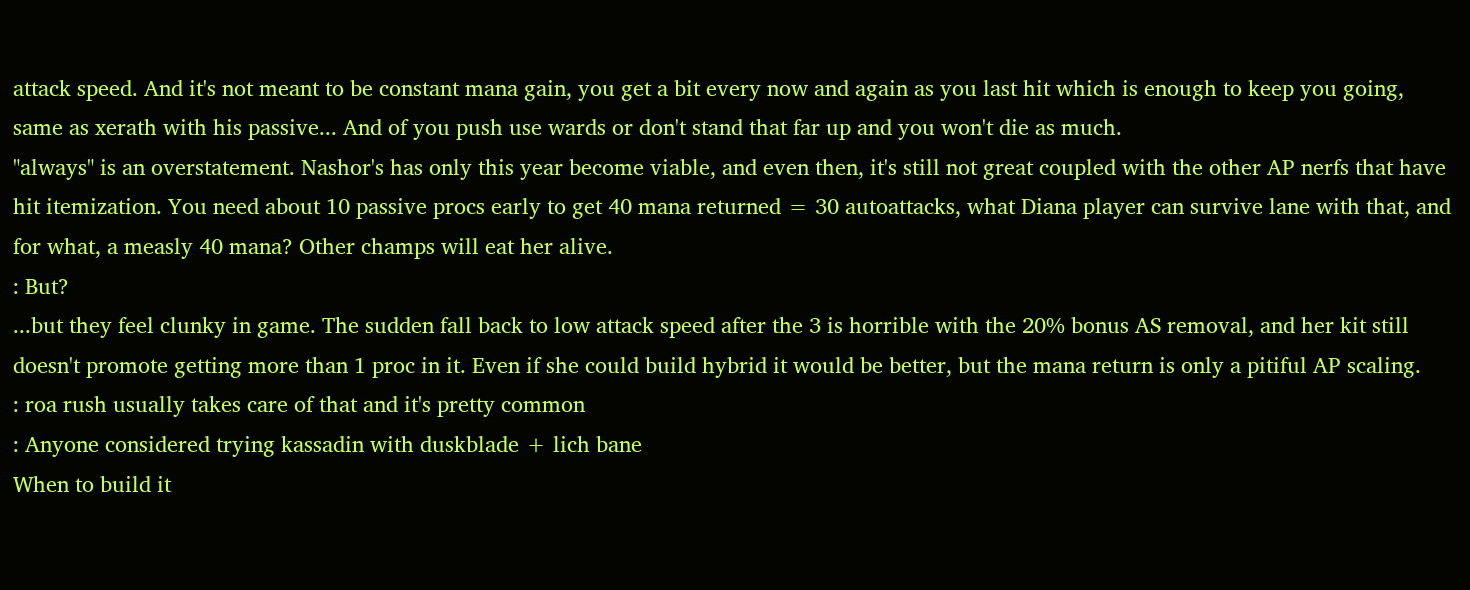attack speed. And it's not meant to be constant mana gain, you get a bit every now and again as you last hit which is enough to keep you going, same as xerath with his passive... And of you push use wards or don't stand that far up and you won't die as much.
"always" is an overstatement. Nashor's has only this year become viable, and even then, it's still not great coupled with the other AP nerfs that have hit itemization. You need about 10 passive procs early to get 40 mana returned = 30 autoattacks, what Diana player can survive lane with that, and for what, a measly 40 mana? Other champs will eat her alive.
: But?
...but they feel clunky in game. The sudden fall back to low attack speed after the 3 is horrible with the 20% bonus AS removal, and her kit still doesn't promote getting more than 1 proc in it. Even if she could build hybrid it would be better, but the mana return is only a pitiful AP scaling.
: roa rush usually takes care of that and it's pretty common
: Anyone considered trying kassadin with duskblade + lich bane
When to build it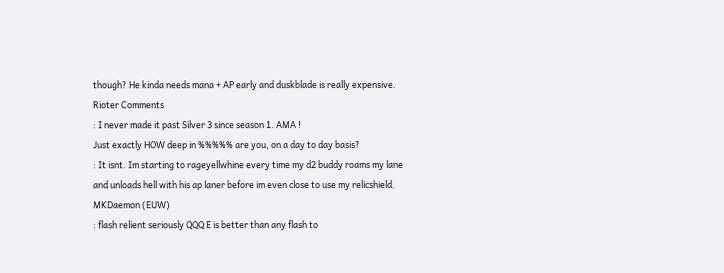though? He kinda needs mana + AP early and duskblade is really expensive.
Rioter Comments
: I never made it past Silver 3 since season 1. AMA !
Just exactly HOW deep in %%%%% are you, on a day to day basis?
: It isnt. Im starting to rageyellwhine every time my d2 buddy roams my lane and unloads hell with his ap laner before im even close to use my relicshield.
MKDaemon (EUW)
: flash relient seriously QQQ E is better than any flash to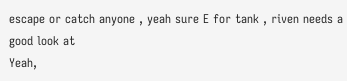escape or catch anyone , yeah sure E for tank , riven needs a good look at
Yeah,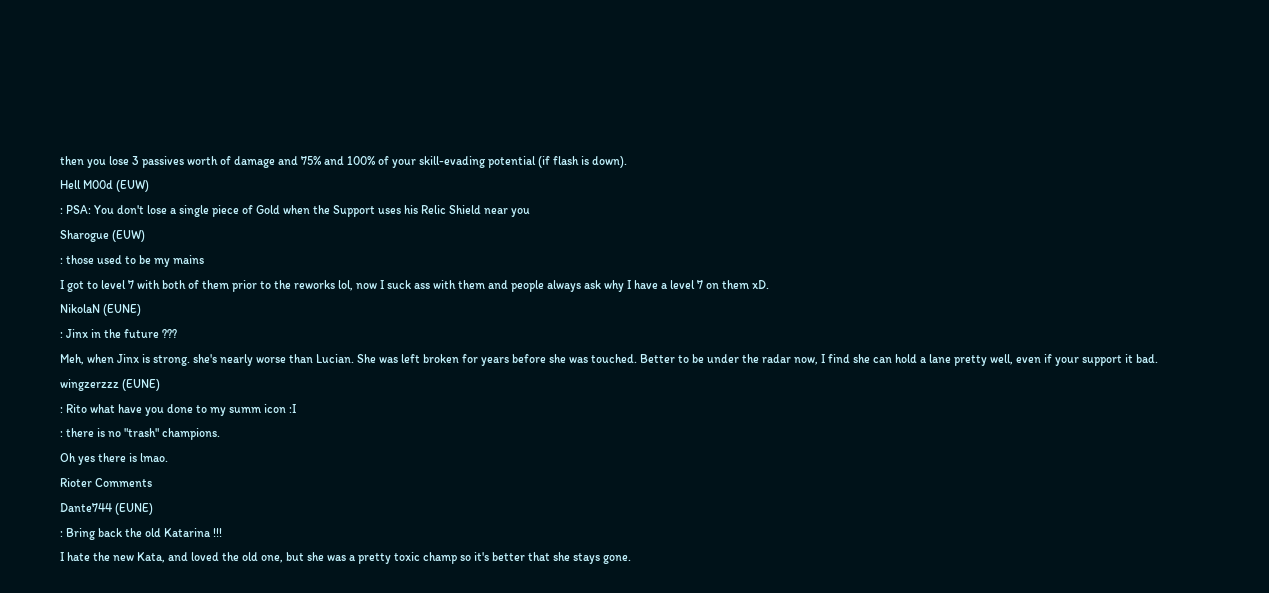then you lose 3 passives worth of damage and 75% and 100% of your skill-evading potential (if flash is down).
Hell M00d (EUW)
: PSA: You don't lose a single piece of Gold when the Support uses his Relic Shield near you
Sharogue (EUW)
: those used to be my mains
I got to level 7 with both of them prior to the reworks lol, now I suck ass with them and people always ask why I have a level 7 on them xD.
NikolaN (EUNE)
: Jinx in the future ???
Meh, when Jinx is strong. she's nearly worse than Lucian. She was left broken for years before she was touched. Better to be under the radar now, I find she can hold a lane pretty well, even if your support it bad.
wingzerzzz (EUNE)
: Rito what have you done to my summ icon :I
: there is no "trash" champions.
Oh yes there is lmao.
Rioter Comments
Dante744 (EUNE)
: Bring back the old Katarina !!!
I hate the new Kata, and loved the old one, but she was a pretty toxic champ so it's better that she stays gone.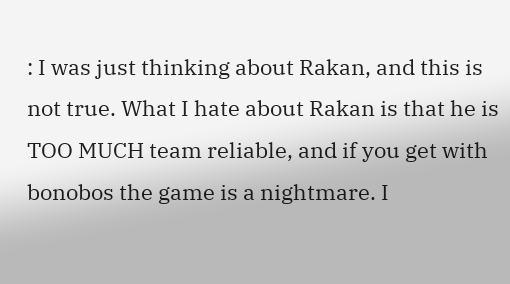: I was just thinking about Rakan, and this is not true. What I hate about Rakan is that he is TOO MUCH team reliable, and if you get with bonobos the game is a nightmare. I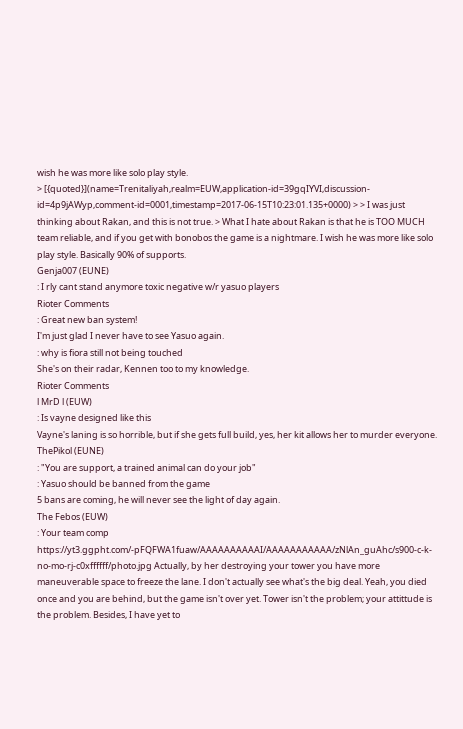wish he was more like solo play style.
> [{quoted}](name=Trenitaliyah,realm=EUW,application-id=39gqIYVI,discussion-id=4p9jAWyp,comment-id=0001,timestamp=2017-06-15T10:23:01.135+0000) > > I was just thinking about Rakan, and this is not true. > What I hate about Rakan is that he is TOO MUCH team reliable, and if you get with bonobos the game is a nightmare. I wish he was more like solo play style. Basically 90% of supports.
Genja007 (EUNE)
: I rly cant stand anymore toxic negative w/r yasuo players
Rioter Comments
: Great new ban system!
I'm just glad I never have to see Yasuo again.
: why is fiora still not being touched
She's on their radar, Kennen too to my knowledge.
Rioter Comments
l MrD l (EUW)
: Is vayne designed like this
Vayne's laning is so horrible, but if she gets full build, yes, her kit allows her to murder everyone.
ThePikol (EUNE)
: "You are support, a trained animal can do your job"
: Yasuo should be banned from the game
5 bans are coming, he will never see the light of day again.
The Febos (EUW)
: Your team comp https://yt3.ggpht.com/-pFQFWA1fuaw/AAAAAAAAAAI/AAAAAAAAAAA/zNlAn_guAhc/s900-c-k-no-mo-rj-c0xffffff/photo.jpg Actually, by her destroying your tower you have more maneuverable space to freeze the lane. I don't actually see what's the big deal. Yeah, you died once and you are behind, but the game isn't over yet. Tower isn't the problem; your attittude is the problem. Besides, I have yet to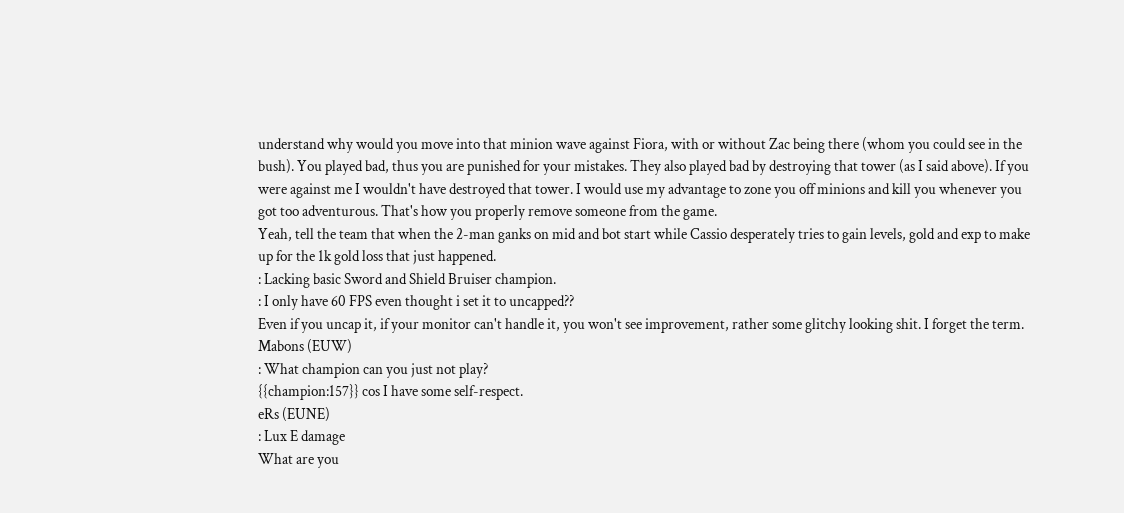understand why would you move into that minion wave against Fiora, with or without Zac being there (whom you could see in the bush). You played bad, thus you are punished for your mistakes. They also played bad by destroying that tower (as I said above). If you were against me I wouldn't have destroyed that tower. I would use my advantage to zone you off minions and kill you whenever you got too adventurous. That's how you properly remove someone from the game.
Yeah, tell the team that when the 2-man ganks on mid and bot start while Cassio desperately tries to gain levels, gold and exp to make up for the 1k gold loss that just happened.
: Lacking basic Sword and Shield Bruiser champion.
: I only have 60 FPS even thought i set it to uncapped??
Even if you uncap it, if your monitor can't handle it, you won't see improvement, rather some glitchy looking shit. I forget the term.
Mabons (EUW)
: What champion can you just not play?
{{champion:157}} cos I have some self-respect.
eRs (EUNE)
: Lux E damage
What are you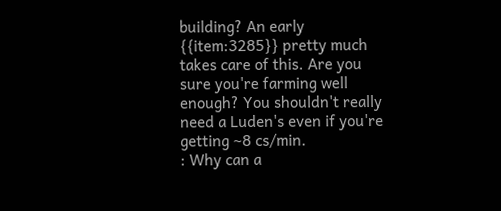building? An early {{item:3285}} pretty much takes care of this. Are you sure you're farming well enough? You shouldn't really need a Luden's even if you're getting ~8 cs/min.
: Why can a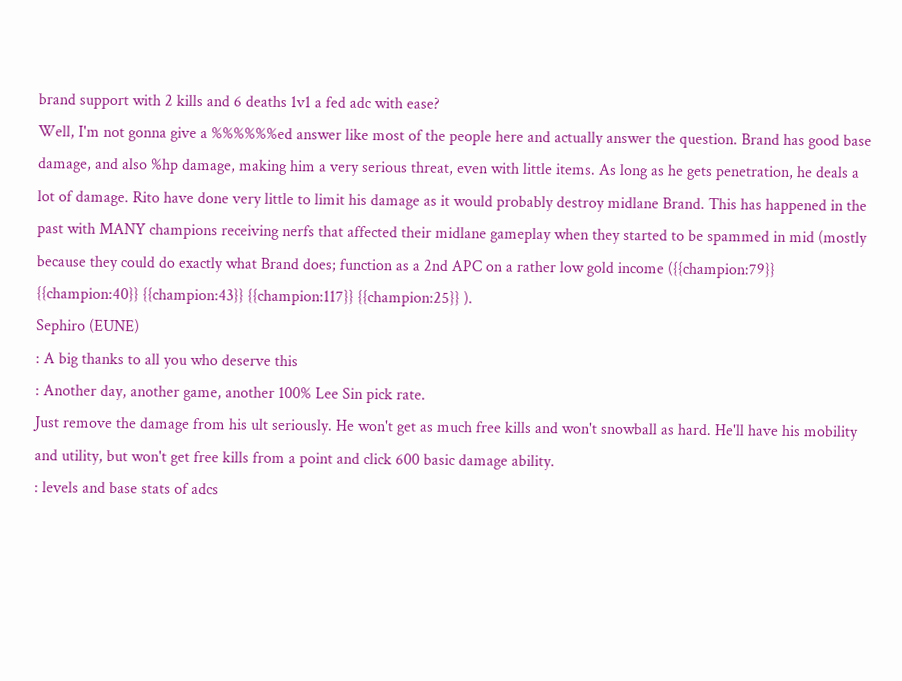brand support with 2 kills and 6 deaths 1v1 a fed adc with ease?
Well, I'm not gonna give a %%%%%%ed answer like most of the people here and actually answer the question. Brand has good base damage, and also %hp damage, making him a very serious threat, even with little items. As long as he gets penetration, he deals a lot of damage. Rito have done very little to limit his damage as it would probably destroy midlane Brand. This has happened in the past with MANY champions receiving nerfs that affected their midlane gameplay when they started to be spammed in mid (mostly because they could do exactly what Brand does; function as a 2nd APC on a rather low gold income ({{champion:79}} {{champion:40}} {{champion:43}} {{champion:117}} {{champion:25}} ).
Sephiro (EUNE)
: A big thanks to all you who deserve this
: Another day, another game, another 100% Lee Sin pick rate.
Just remove the damage from his ult seriously. He won't get as much free kills and won't snowball as hard. He'll have his mobility and utility, but won't get free kills from a point and click 600 basic damage ability.
: levels and base stats of adcs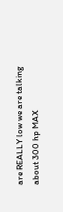are REALLY low we are talking about 300 hp MAX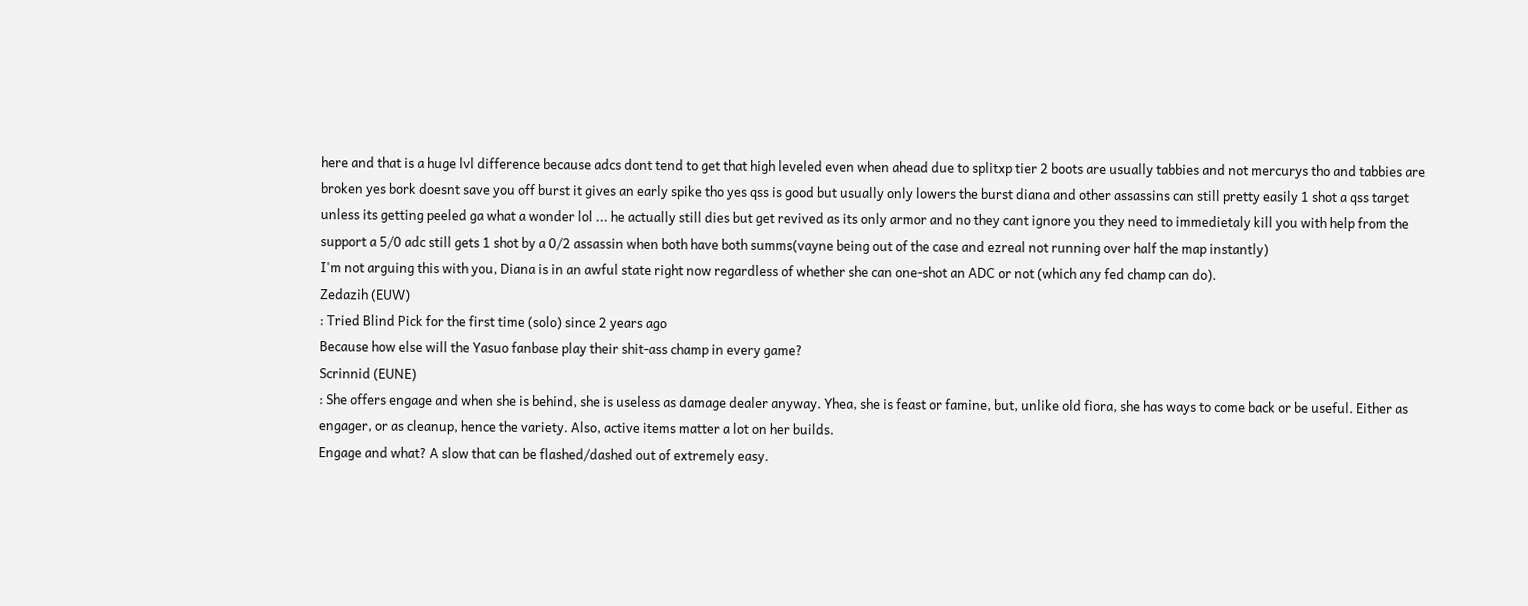here and that is a huge lvl difference because adcs dont tend to get that high leveled even when ahead due to splitxp tier 2 boots are usually tabbies and not mercurys tho and tabbies are broken yes bork doesnt save you off burst it gives an early spike tho yes qss is good but usually only lowers the burst diana and other assassins can still pretty easily 1 shot a qss target unless its getting peeled ga what a wonder lol ... he actually still dies but get revived as its only armor and no they cant ignore you they need to immedietaly kill you with help from the support a 5/0 adc still gets 1 shot by a 0/2 assassin when both have both summs(vayne being out of the case and ezreal not running over half the map instantly)
I'm not arguing this with you, Diana is in an awful state right now regardless of whether she can one-shot an ADC or not (which any fed champ can do).
Zedazih (EUW)
: Tried Blind Pick for the first time (solo) since 2 years ago
Because how else will the Yasuo fanbase play their shit-ass champ in every game?
Scrinnid (EUNE)
: She offers engage and when she is behind, she is useless as damage dealer anyway. Yhea, she is feast or famine, but, unlike old fiora, she has ways to come back or be useful. Either as engager, or as cleanup, hence the variety. Also, active items matter a lot on her builds.
Engage and what? A slow that can be flashed/dashed out of extremely easy.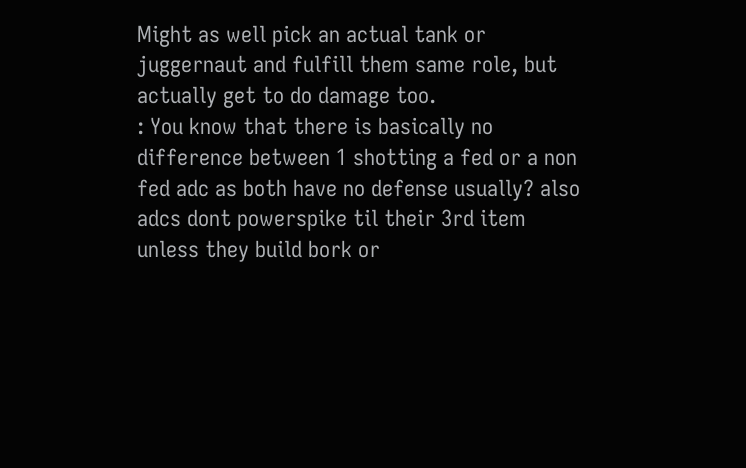Might as well pick an actual tank or juggernaut and fulfill them same role, but actually get to do damage too.
: You know that there is basically no difference between 1 shotting a fed or a non fed adc as both have no defense usually? also adcs dont powerspike til their 3rd item unless they build bork or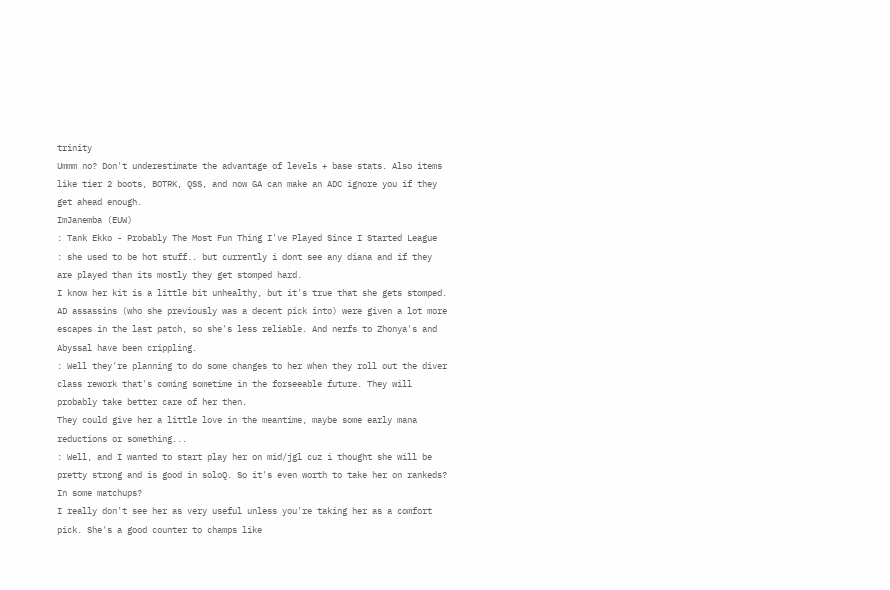trinity
Ummm no? Don't underestimate the advantage of levels + base stats. Also items like tier 2 boots, BOTRK, QSS, and now GA can make an ADC ignore you if they get ahead enough.
ImJanemba (EUW)
: Tank Ekko - Probably The Most Fun Thing I've Played Since I Started League
: she used to be hot stuff.. but currently i dont see any diana and if they are played than its mostly they get stomped hard.
I know her kit is a little bit unhealthy, but it's true that she gets stomped. AD assassins (who she previously was a decent pick into) were given a lot more escapes in the last patch, so she's less reliable. And nerfs to Zhonya's and Abyssal have been crippling.
: Well they're planning to do some changes to her when they roll out the diver class rework that's coming sometime in the forseeable future. They will probably take better care of her then.
They could give her a little love in the meantime, maybe some early mana reductions or something...
: Well, and I wanted to start play her on mid/jgl cuz i thought she will be pretty strong and is good in soloQ. So it's even worth to take her on rankeds? In some matchups?
I really don't see her as very useful unless you're taking her as a comfort pick. She's a good counter to champs like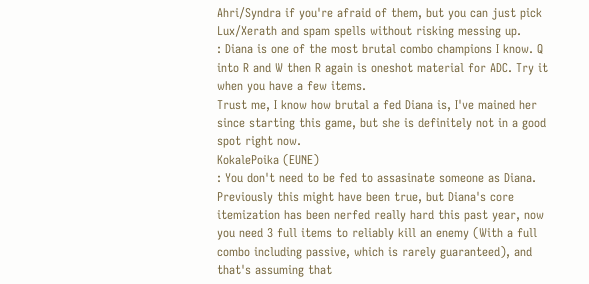Ahri/Syndra if you're afraid of them, but you can just pick Lux/Xerath and spam spells without risking messing up.
: Diana is one of the most brutal combo champions I know. Q into R and W then R again is oneshot material for ADC. Try it when you have a few items.
Trust me, I know how brutal a fed Diana is, I've mained her since starting this game, but she is definitely not in a good spot right now.
KokalePoika (EUNE)
: You don't need to be fed to assasinate someone as Diana.
Previously this might have been true, but Diana's core itemization has been nerfed really hard this past year, now you need 3 full items to reliably kill an enemy (With a full combo including passive, which is rarely guaranteed), and that's assuming that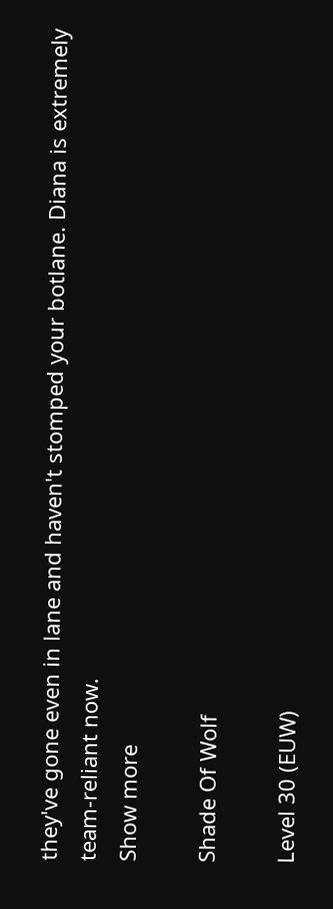they've gone even in lane and haven't stomped your botlane. Diana is extremely team-reliant now.
Show more

Shade Of Wolf

Level 30 (EUW)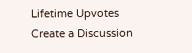Lifetime Upvotes
Create a Discussion